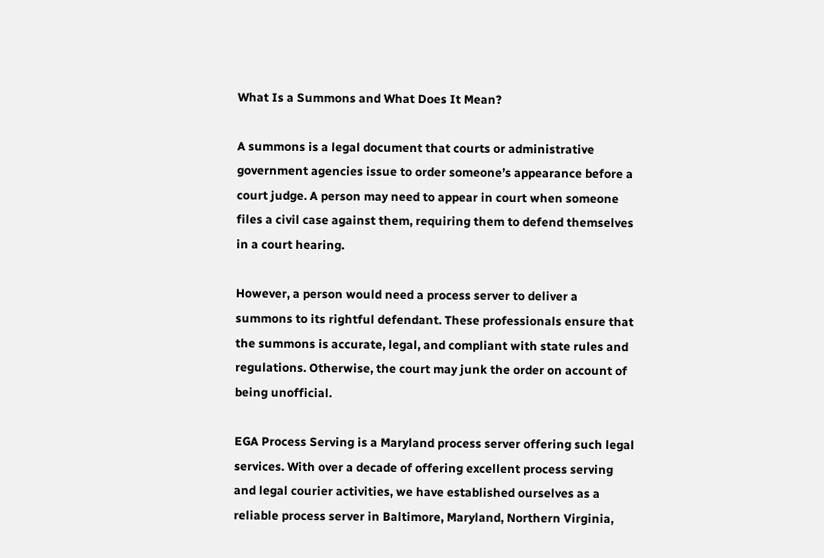What Is a Summons and What Does It Mean?

A summons is a legal document that courts or administrative government agencies issue to order someone’s appearance before a court judge. A person may need to appear in court when someone files a civil case against them, requiring them to defend themselves in a court hearing.

However, a person would need a process server to deliver a summons to its rightful defendant. These professionals ensure that the summons is accurate, legal, and compliant with state rules and regulations. Otherwise, the court may junk the order on account of being unofficial.

EGA Process Serving is a Maryland process server offering such legal services. With over a decade of offering excellent process serving and legal courier activities, we have established ourselves as a reliable process server in Baltimore, Maryland, Northern Virginia,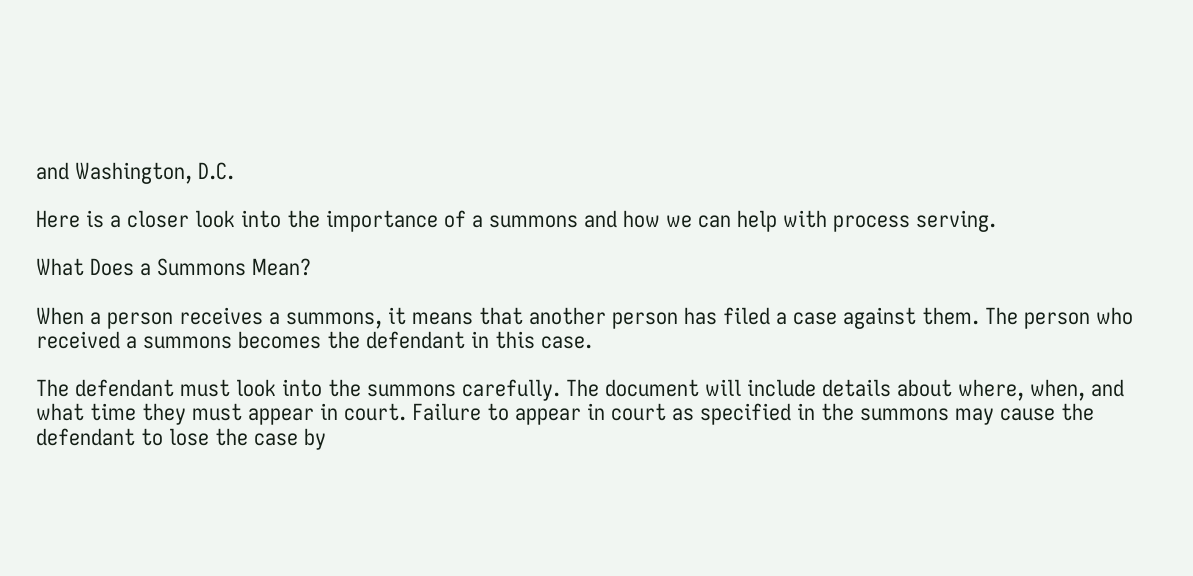and Washington, D.C.

Here is a closer look into the importance of a summons and how we can help with process serving.

What Does a Summons Mean?

When a person receives a summons, it means that another person has filed a case against them. The person who received a summons becomes the defendant in this case.

The defendant must look into the summons carefully. The document will include details about where, when, and what time they must appear in court. Failure to appear in court as specified in the summons may cause the defendant to lose the case by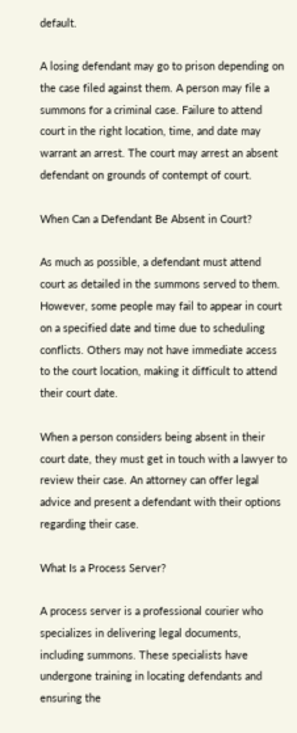default.

A losing defendant may go to prison depending on the case filed against them. A person may file a summons for a criminal case. Failure to attend court in the right location, time, and date may warrant an arrest. The court may arrest an absent defendant on grounds of contempt of court.

When Can a Defendant Be Absent in Court?

As much as possible, a defendant must attend court as detailed in the summons served to them. However, some people may fail to appear in court on a specified date and time due to scheduling conflicts. Others may not have immediate access to the court location, making it difficult to attend their court date.

When a person considers being absent in their court date, they must get in touch with a lawyer to review their case. An attorney can offer legal advice and present a defendant with their options regarding their case.

What Is a Process Server?

A process server is a professional courier who specializes in delivering legal documents, including summons. These specialists have undergone training in locating defendants and ensuring the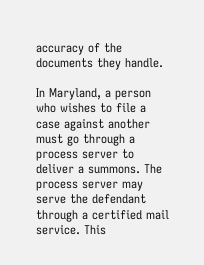accuracy of the documents they handle.

In Maryland, a person who wishes to file a case against another must go through a process server to deliver a summons. The process server may serve the defendant through a certified mail service. This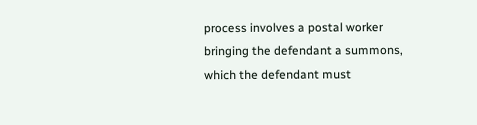process involves a postal worker bringing the defendant a summons, which the defendant must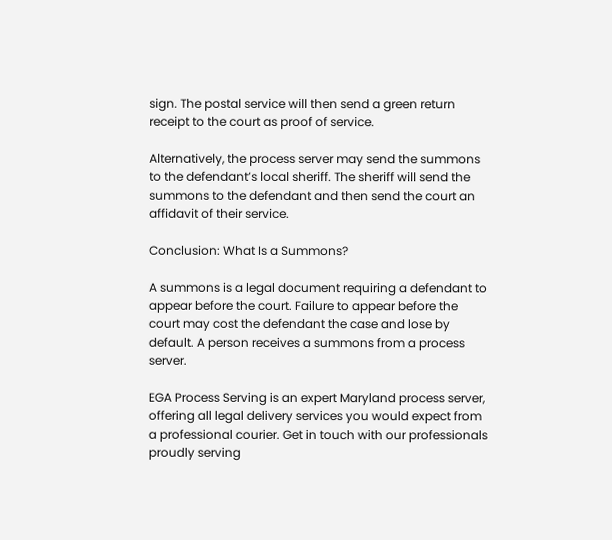sign. The postal service will then send a green return receipt to the court as proof of service.

Alternatively, the process server may send the summons to the defendant’s local sheriff. The sheriff will send the summons to the defendant and then send the court an affidavit of their service.

Conclusion: What Is a Summons?

A summons is a legal document requiring a defendant to appear before the court. Failure to appear before the court may cost the defendant the case and lose by default. A person receives a summons from a process server.

EGA Process Serving is an expert Maryland process server, offering all legal delivery services you would expect from a professional courier. Get in touch with our professionals proudly serving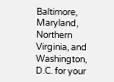Baltimore, Maryland, Northern Virginia, and Washington, D.C. for your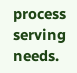process serving needs.